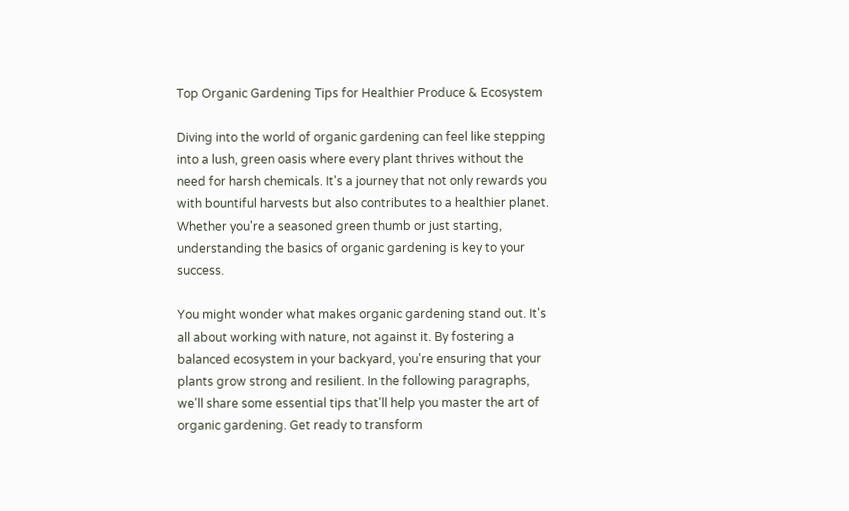Top Organic Gardening Tips for Healthier Produce & Ecosystem

Diving into the world of organic gardening can feel like stepping into a lush, green oasis where every plant thrives without the need for harsh chemicals. It's a journey that not only rewards you with bountiful harvests but also contributes to a healthier planet. Whether you're a seasoned green thumb or just starting, understanding the basics of organic gardening is key to your success.

You might wonder what makes organic gardening stand out. It's all about working with nature, not against it. By fostering a balanced ecosystem in your backyard, you're ensuring that your plants grow strong and resilient. In the following paragraphs, we'll share some essential tips that'll help you master the art of organic gardening. Get ready to transform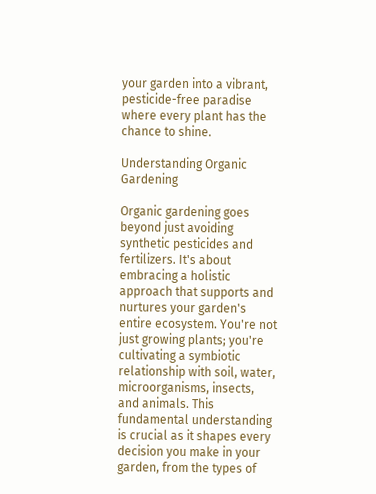your garden into a vibrant, pesticide-free paradise where every plant has the chance to shine.

Understanding Organic Gardening

Organic gardening goes beyond just avoiding synthetic pesticides and fertilizers. It's about embracing a holistic approach that supports and nurtures your garden's entire ecosystem. You're not just growing plants; you're cultivating a symbiotic relationship with soil, water, microorganisms, insects, and animals. This fundamental understanding is crucial as it shapes every decision you make in your garden, from the types of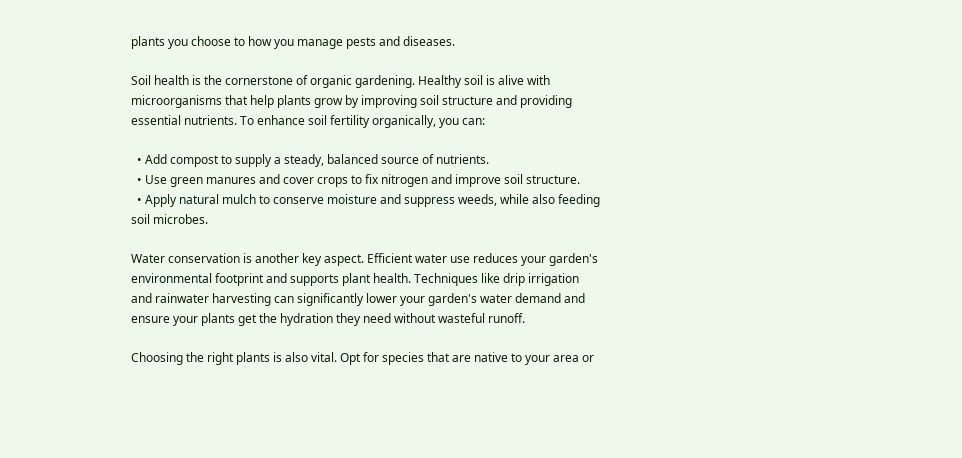plants you choose to how you manage pests and diseases.

Soil health is the cornerstone of organic gardening. Healthy soil is alive with microorganisms that help plants grow by improving soil structure and providing essential nutrients. To enhance soil fertility organically, you can:

  • Add compost to supply a steady, balanced source of nutrients.
  • Use green manures and cover crops to fix nitrogen and improve soil structure.
  • Apply natural mulch to conserve moisture and suppress weeds, while also feeding soil microbes.

Water conservation is another key aspect. Efficient water use reduces your garden's environmental footprint and supports plant health. Techniques like drip irrigation and rainwater harvesting can significantly lower your garden's water demand and ensure your plants get the hydration they need without wasteful runoff.

Choosing the right plants is also vital. Opt for species that are native to your area or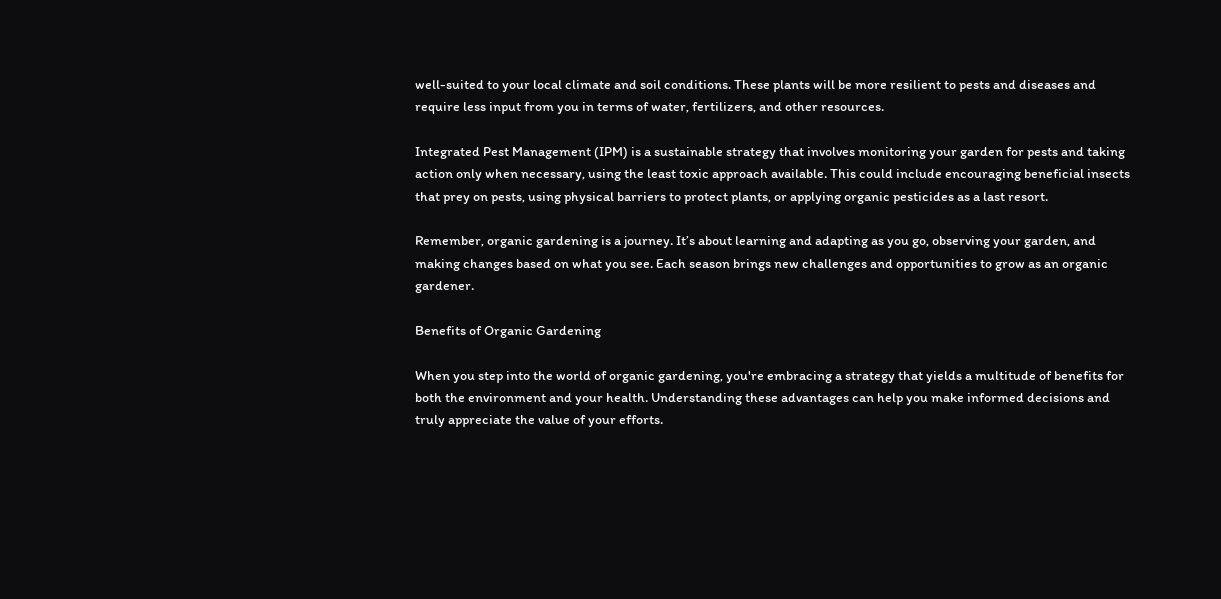well-suited to your local climate and soil conditions. These plants will be more resilient to pests and diseases and require less input from you in terms of water, fertilizers, and other resources.

Integrated Pest Management (IPM) is a sustainable strategy that involves monitoring your garden for pests and taking action only when necessary, using the least toxic approach available. This could include encouraging beneficial insects that prey on pests, using physical barriers to protect plants, or applying organic pesticides as a last resort.

Remember, organic gardening is a journey. It’s about learning and adapting as you go, observing your garden, and making changes based on what you see. Each season brings new challenges and opportunities to grow as an organic gardener.

Benefits of Organic Gardening

When you step into the world of organic gardening, you're embracing a strategy that yields a multitude of benefits for both the environment and your health. Understanding these advantages can help you make informed decisions and truly appreciate the value of your efforts.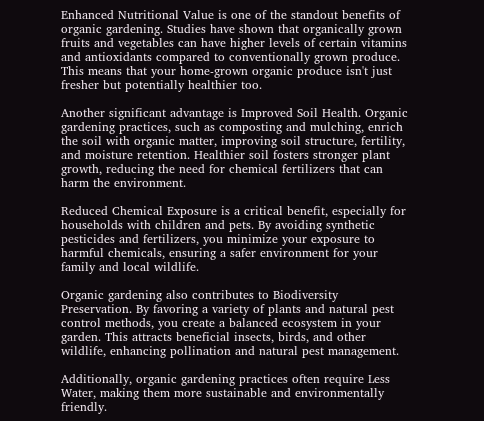Enhanced Nutritional Value is one of the standout benefits of organic gardening. Studies have shown that organically grown fruits and vegetables can have higher levels of certain vitamins and antioxidants compared to conventionally grown produce. This means that your home-grown organic produce isn't just fresher but potentially healthier too.

Another significant advantage is Improved Soil Health. Organic gardening practices, such as composting and mulching, enrich the soil with organic matter, improving soil structure, fertility, and moisture retention. Healthier soil fosters stronger plant growth, reducing the need for chemical fertilizers that can harm the environment.

Reduced Chemical Exposure is a critical benefit, especially for households with children and pets. By avoiding synthetic pesticides and fertilizers, you minimize your exposure to harmful chemicals, ensuring a safer environment for your family and local wildlife.

Organic gardening also contributes to Biodiversity Preservation. By favoring a variety of plants and natural pest control methods, you create a balanced ecosystem in your garden. This attracts beneficial insects, birds, and other wildlife, enhancing pollination and natural pest management.

Additionally, organic gardening practices often require Less Water, making them more sustainable and environmentally friendly.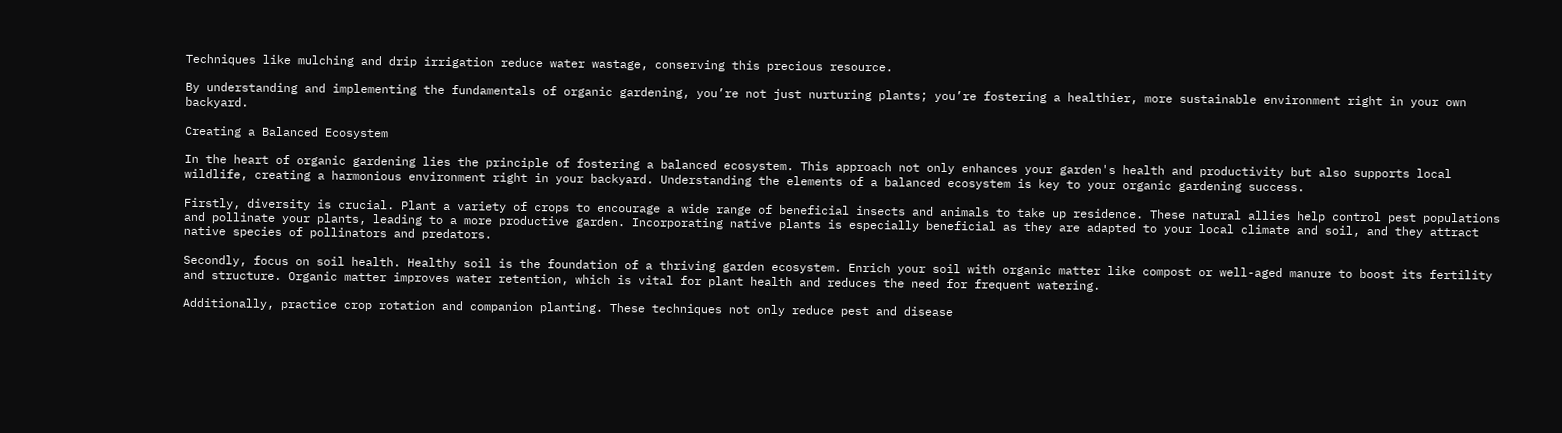Techniques like mulching and drip irrigation reduce water wastage, conserving this precious resource.

By understanding and implementing the fundamentals of organic gardening, you’re not just nurturing plants; you’re fostering a healthier, more sustainable environment right in your own backyard.

Creating a Balanced Ecosystem

In the heart of organic gardening lies the principle of fostering a balanced ecosystem. This approach not only enhances your garden's health and productivity but also supports local wildlife, creating a harmonious environment right in your backyard. Understanding the elements of a balanced ecosystem is key to your organic gardening success.

Firstly, diversity is crucial. Plant a variety of crops to encourage a wide range of beneficial insects and animals to take up residence. These natural allies help control pest populations and pollinate your plants, leading to a more productive garden. Incorporating native plants is especially beneficial as they are adapted to your local climate and soil, and they attract native species of pollinators and predators.

Secondly, focus on soil health. Healthy soil is the foundation of a thriving garden ecosystem. Enrich your soil with organic matter like compost or well-aged manure to boost its fertility and structure. Organic matter improves water retention, which is vital for plant health and reduces the need for frequent watering.

Additionally, practice crop rotation and companion planting. These techniques not only reduce pest and disease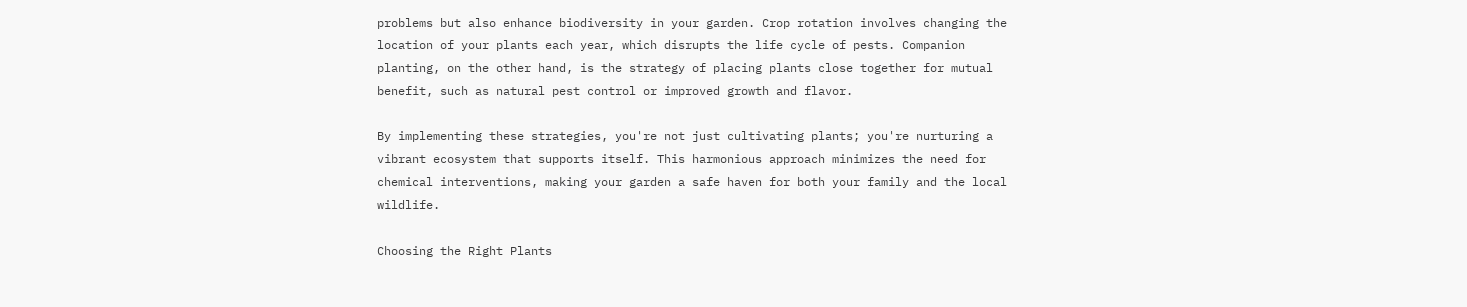problems but also enhance biodiversity in your garden. Crop rotation involves changing the location of your plants each year, which disrupts the life cycle of pests. Companion planting, on the other hand, is the strategy of placing plants close together for mutual benefit, such as natural pest control or improved growth and flavor.

By implementing these strategies, you're not just cultivating plants; you're nurturing a vibrant ecosystem that supports itself. This harmonious approach minimizes the need for chemical interventions, making your garden a safe haven for both your family and the local wildlife.

Choosing the Right Plants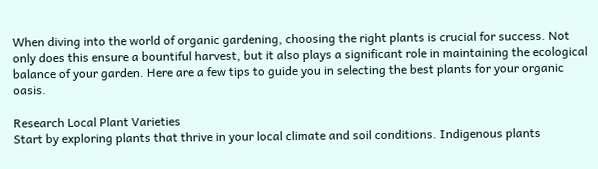When diving into the world of organic gardening, choosing the right plants is crucial for success. Not only does this ensure a bountiful harvest, but it also plays a significant role in maintaining the ecological balance of your garden. Here are a few tips to guide you in selecting the best plants for your organic oasis.

Research Local Plant Varieties
Start by exploring plants that thrive in your local climate and soil conditions. Indigenous plants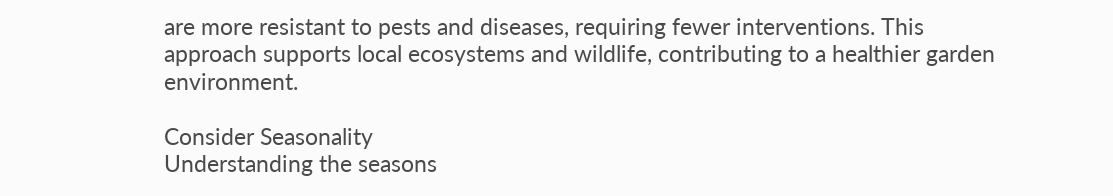are more resistant to pests and diseases, requiring fewer interventions. This approach supports local ecosystems and wildlife, contributing to a healthier garden environment.

Consider Seasonality
Understanding the seasons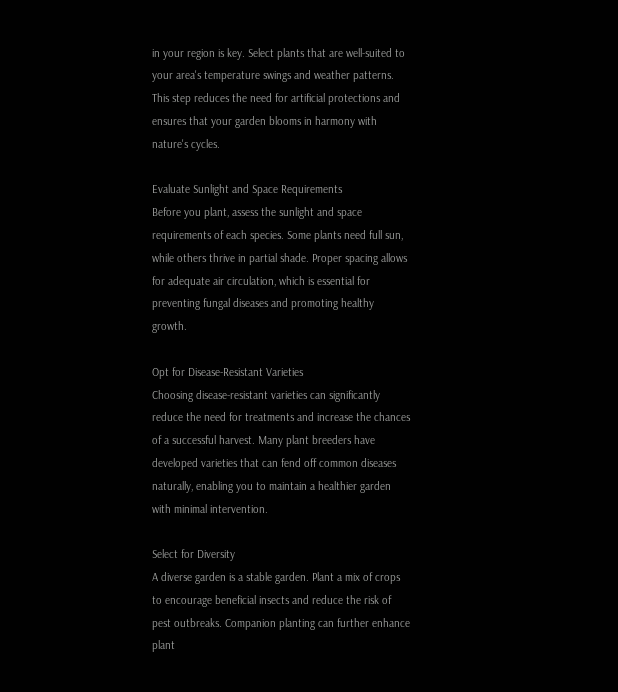in your region is key. Select plants that are well-suited to your area's temperature swings and weather patterns. This step reduces the need for artificial protections and ensures that your garden blooms in harmony with nature's cycles.

Evaluate Sunlight and Space Requirements
Before you plant, assess the sunlight and space requirements of each species. Some plants need full sun, while others thrive in partial shade. Proper spacing allows for adequate air circulation, which is essential for preventing fungal diseases and promoting healthy growth.

Opt for Disease-Resistant Varieties
Choosing disease-resistant varieties can significantly reduce the need for treatments and increase the chances of a successful harvest. Many plant breeders have developed varieties that can fend off common diseases naturally, enabling you to maintain a healthier garden with minimal intervention.

Select for Diversity
A diverse garden is a stable garden. Plant a mix of crops to encourage beneficial insects and reduce the risk of pest outbreaks. Companion planting can further enhance plant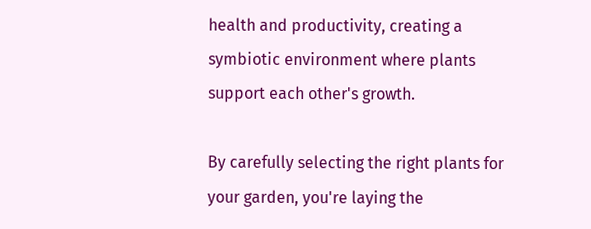health and productivity, creating a symbiotic environment where plants support each other's growth.

By carefully selecting the right plants for your garden, you're laying the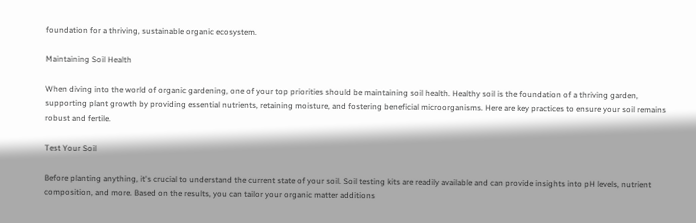foundation for a thriving, sustainable organic ecosystem.

Maintaining Soil Health

When diving into the world of organic gardening, one of your top priorities should be maintaining soil health. Healthy soil is the foundation of a thriving garden, supporting plant growth by providing essential nutrients, retaining moisture, and fostering beneficial microorganisms. Here are key practices to ensure your soil remains robust and fertile.

Test Your Soil

Before planting anything, it's crucial to understand the current state of your soil. Soil testing kits are readily available and can provide insights into pH levels, nutrient composition, and more. Based on the results, you can tailor your organic matter additions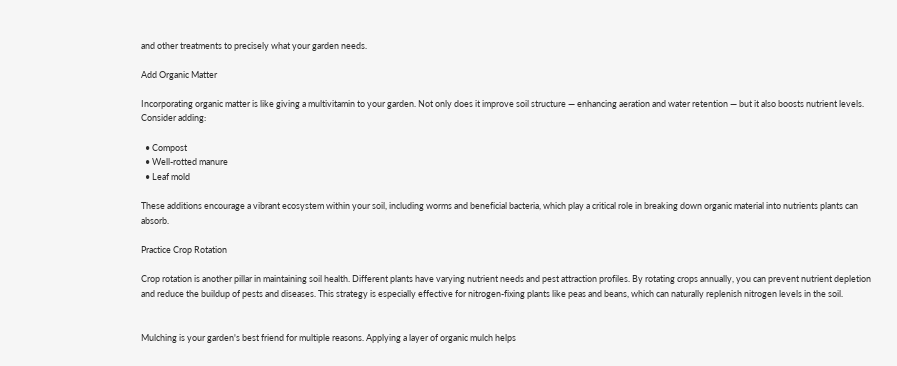and other treatments to precisely what your garden needs.

Add Organic Matter

Incorporating organic matter is like giving a multivitamin to your garden. Not only does it improve soil structure — enhancing aeration and water retention — but it also boosts nutrient levels. Consider adding:

  • Compost
  • Well-rotted manure
  • Leaf mold

These additions encourage a vibrant ecosystem within your soil, including worms and beneficial bacteria, which play a critical role in breaking down organic material into nutrients plants can absorb.

Practice Crop Rotation

Crop rotation is another pillar in maintaining soil health. Different plants have varying nutrient needs and pest attraction profiles. By rotating crops annually, you can prevent nutrient depletion and reduce the buildup of pests and diseases. This strategy is especially effective for nitrogen-fixing plants like peas and beans, which can naturally replenish nitrogen levels in the soil.


Mulching is your garden's best friend for multiple reasons. Applying a layer of organic mulch helps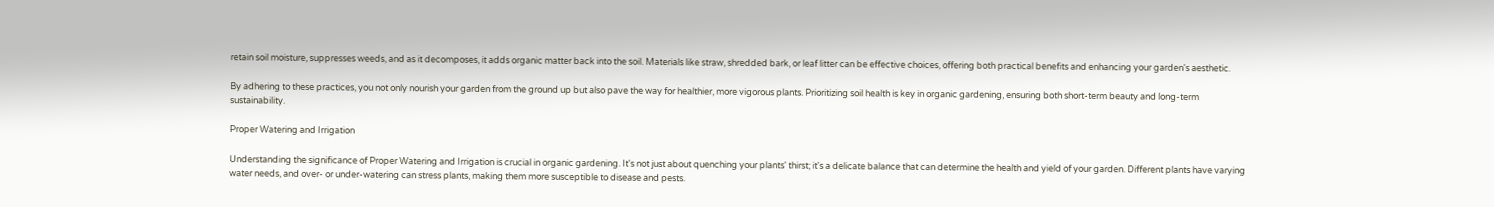retain soil moisture, suppresses weeds, and as it decomposes, it adds organic matter back into the soil. Materials like straw, shredded bark, or leaf litter can be effective choices, offering both practical benefits and enhancing your garden's aesthetic.

By adhering to these practices, you not only nourish your garden from the ground up but also pave the way for healthier, more vigorous plants. Prioritizing soil health is key in organic gardening, ensuring both short-term beauty and long-term sustainability.

Proper Watering and Irrigation

Understanding the significance of Proper Watering and Irrigation is crucial in organic gardening. It's not just about quenching your plants' thirst; it's a delicate balance that can determine the health and yield of your garden. Different plants have varying water needs, and over- or under-watering can stress plants, making them more susceptible to disease and pests.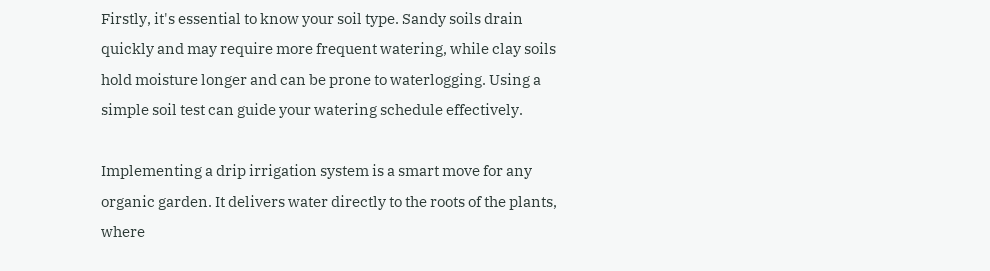Firstly, it's essential to know your soil type. Sandy soils drain quickly and may require more frequent watering, while clay soils hold moisture longer and can be prone to waterlogging. Using a simple soil test can guide your watering schedule effectively.

Implementing a drip irrigation system is a smart move for any organic garden. It delivers water directly to the roots of the plants, where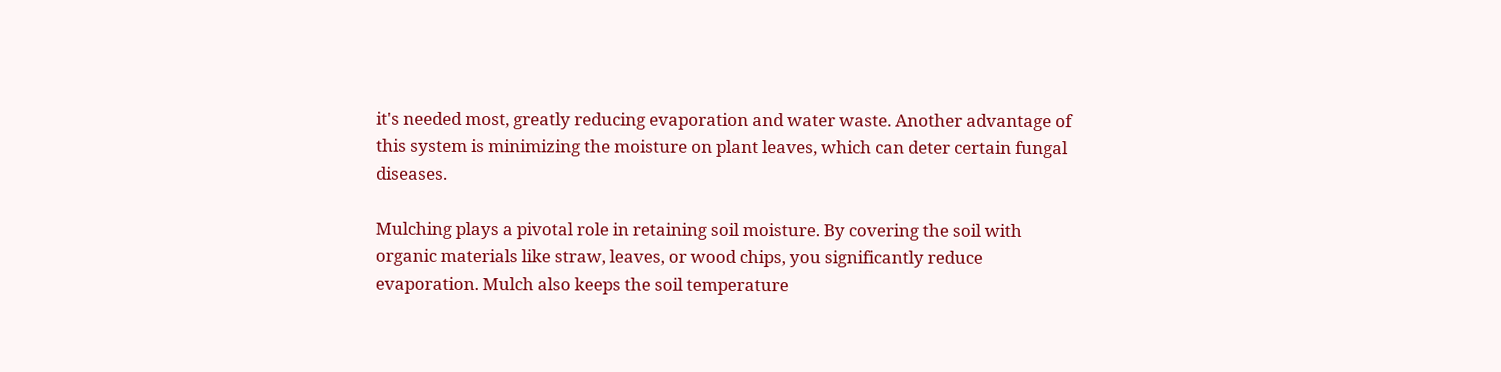it's needed most, greatly reducing evaporation and water waste. Another advantage of this system is minimizing the moisture on plant leaves, which can deter certain fungal diseases.

Mulching plays a pivotal role in retaining soil moisture. By covering the soil with organic materials like straw, leaves, or wood chips, you significantly reduce evaporation. Mulch also keeps the soil temperature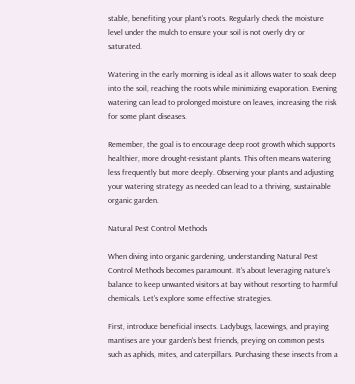stable, benefiting your plant's roots. Regularly check the moisture level under the mulch to ensure your soil is not overly dry or saturated.

Watering in the early morning is ideal as it allows water to soak deep into the soil, reaching the roots while minimizing evaporation. Evening watering can lead to prolonged moisture on leaves, increasing the risk for some plant diseases.

Remember, the goal is to encourage deep root growth which supports healthier, more drought-resistant plants. This often means watering less frequently but more deeply. Observing your plants and adjusting your watering strategy as needed can lead to a thriving, sustainable organic garden.

Natural Pest Control Methods

When diving into organic gardening, understanding Natural Pest Control Methods becomes paramount. It's about leveraging nature's balance to keep unwanted visitors at bay without resorting to harmful chemicals. Let's explore some effective strategies.

First, introduce beneficial insects. Ladybugs, lacewings, and praying mantises are your garden's best friends, preying on common pests such as aphids, mites, and caterpillars. Purchasing these insects from a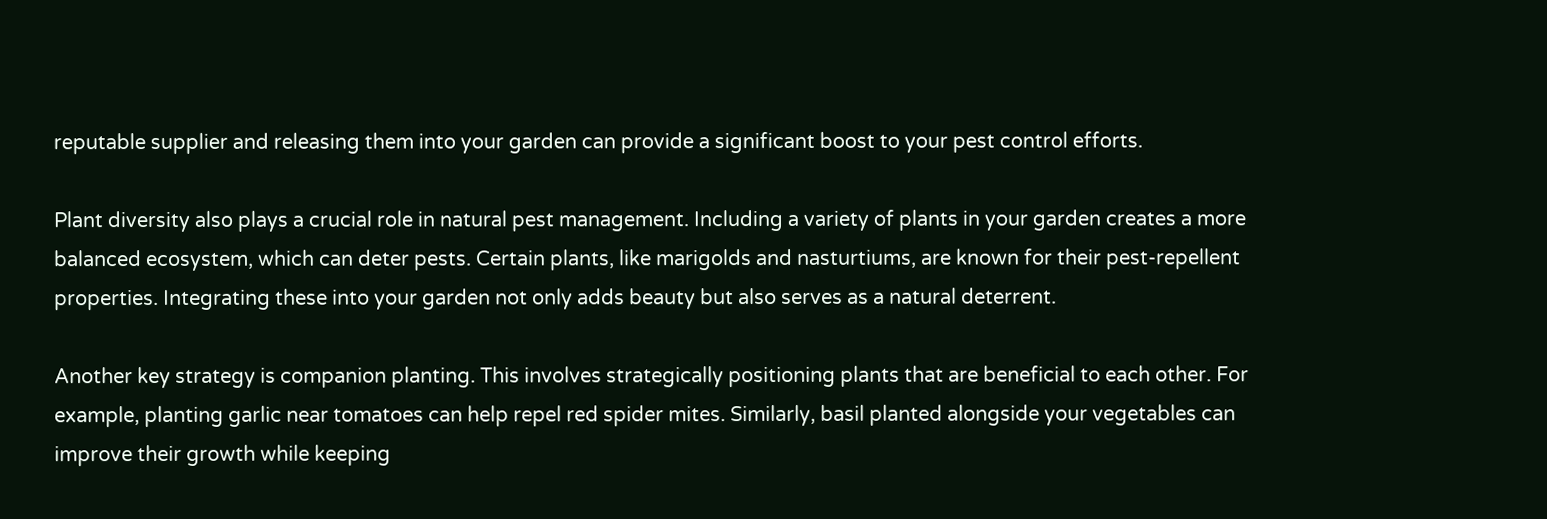reputable supplier and releasing them into your garden can provide a significant boost to your pest control efforts.

Plant diversity also plays a crucial role in natural pest management. Including a variety of plants in your garden creates a more balanced ecosystem, which can deter pests. Certain plants, like marigolds and nasturtiums, are known for their pest-repellent properties. Integrating these into your garden not only adds beauty but also serves as a natural deterrent.

Another key strategy is companion planting. This involves strategically positioning plants that are beneficial to each other. For example, planting garlic near tomatoes can help repel red spider mites. Similarly, basil planted alongside your vegetables can improve their growth while keeping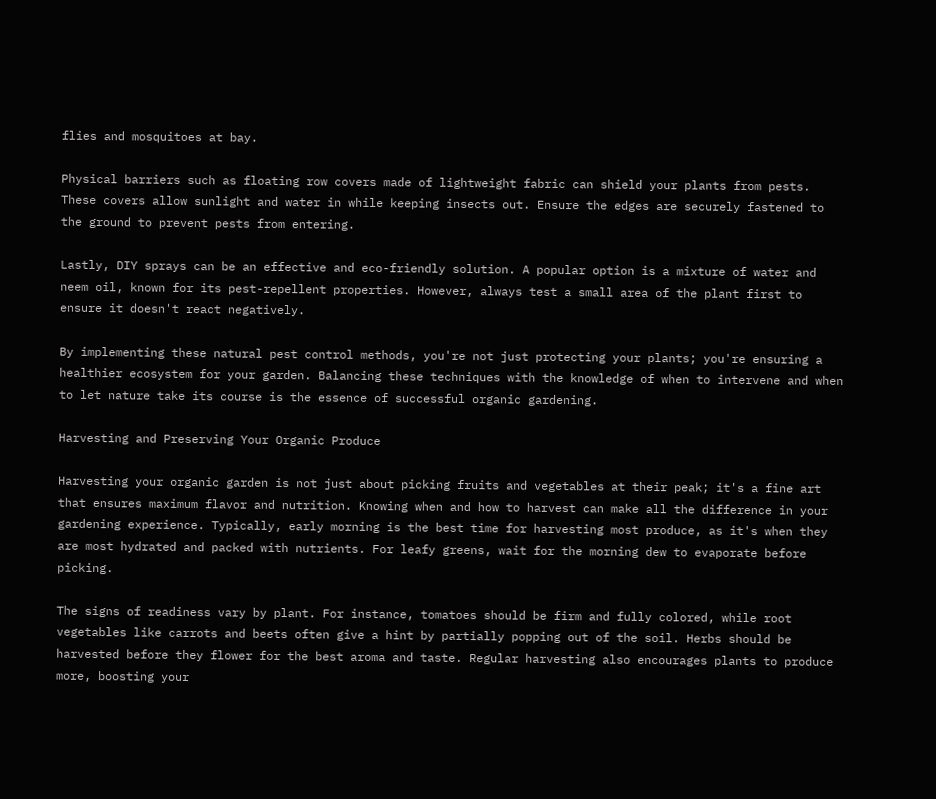flies and mosquitoes at bay.

Physical barriers such as floating row covers made of lightweight fabric can shield your plants from pests. These covers allow sunlight and water in while keeping insects out. Ensure the edges are securely fastened to the ground to prevent pests from entering.

Lastly, DIY sprays can be an effective and eco-friendly solution. A popular option is a mixture of water and neem oil, known for its pest-repellent properties. However, always test a small area of the plant first to ensure it doesn't react negatively.

By implementing these natural pest control methods, you're not just protecting your plants; you're ensuring a healthier ecosystem for your garden. Balancing these techniques with the knowledge of when to intervene and when to let nature take its course is the essence of successful organic gardening.

Harvesting and Preserving Your Organic Produce

Harvesting your organic garden is not just about picking fruits and vegetables at their peak; it's a fine art that ensures maximum flavor and nutrition. Knowing when and how to harvest can make all the difference in your gardening experience. Typically, early morning is the best time for harvesting most produce, as it's when they are most hydrated and packed with nutrients. For leafy greens, wait for the morning dew to evaporate before picking.

The signs of readiness vary by plant. For instance, tomatoes should be firm and fully colored, while root vegetables like carrots and beets often give a hint by partially popping out of the soil. Herbs should be harvested before they flower for the best aroma and taste. Regular harvesting also encourages plants to produce more, boosting your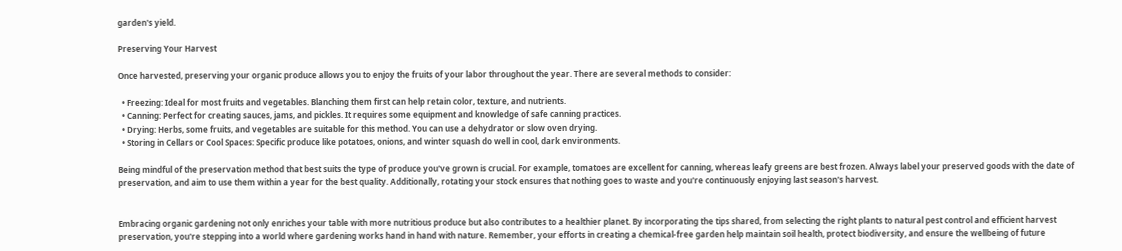garden's yield.

Preserving Your Harvest

Once harvested, preserving your organic produce allows you to enjoy the fruits of your labor throughout the year. There are several methods to consider:

  • Freezing: Ideal for most fruits and vegetables. Blanching them first can help retain color, texture, and nutrients.
  • Canning: Perfect for creating sauces, jams, and pickles. It requires some equipment and knowledge of safe canning practices.
  • Drying: Herbs, some fruits, and vegetables are suitable for this method. You can use a dehydrator or slow oven drying.
  • Storing in Cellars or Cool Spaces: Specific produce like potatoes, onions, and winter squash do well in cool, dark environments.

Being mindful of the preservation method that best suits the type of produce you've grown is crucial. For example, tomatoes are excellent for canning, whereas leafy greens are best frozen. Always label your preserved goods with the date of preservation, and aim to use them within a year for the best quality. Additionally, rotating your stock ensures that nothing goes to waste and you're continuously enjoying last season's harvest.


Embracing organic gardening not only enriches your table with more nutritious produce but also contributes to a healthier planet. By incorporating the tips shared, from selecting the right plants to natural pest control and efficient harvest preservation, you're stepping into a world where gardening works hand in hand with nature. Remember, your efforts in creating a chemical-free garden help maintain soil health, protect biodiversity, and ensure the wellbeing of future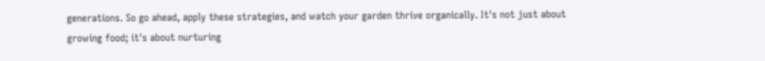generations. So go ahead, apply these strategies, and watch your garden thrive organically. It's not just about growing food; it's about nurturing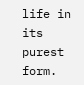life in its purest form.